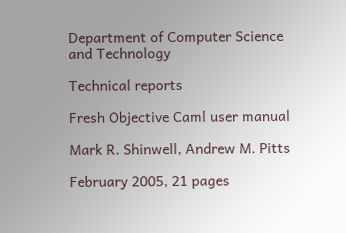Department of Computer Science and Technology

Technical reports

Fresh Objective Caml user manual

Mark R. Shinwell, Andrew M. Pitts

February 2005, 21 pages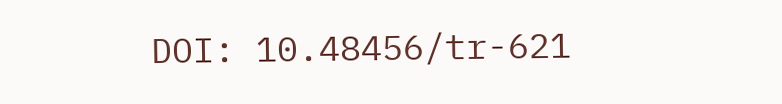DOI: 10.48456/tr-621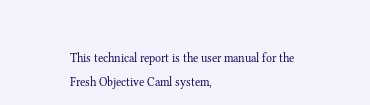This technical report is the user manual for the Fresh Objective Caml system,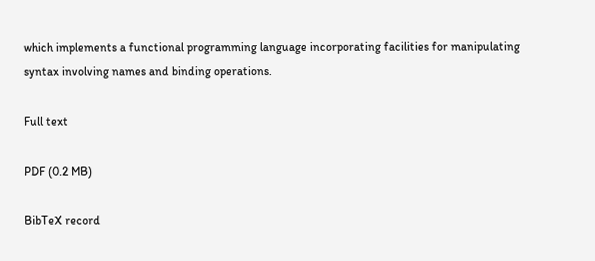which implements a functional programming language incorporating facilities for manipulating syntax involving names and binding operations.

Full text

PDF (0.2 MB)

BibTeX record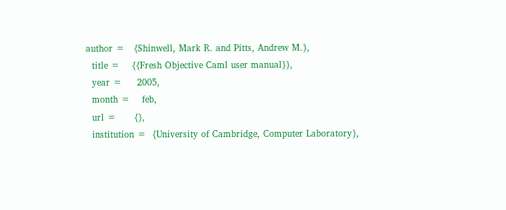author =   {Shinwell, Mark R. and Pitts, Andrew M.},
  title =    {{Fresh Objective Caml user manual}},
  year =     2005,
  month =    feb,
  url =      {},
  institution =  {University of Cambridge, Computer Laboratory},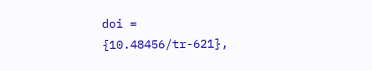doi =      {10.48456/tr-621},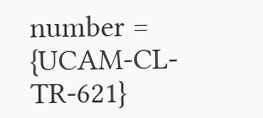number =   {UCAM-CL-TR-621}